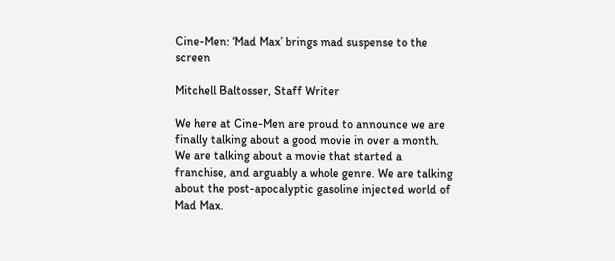Cine-Men: ‘Mad Max’ brings mad suspense to the screen

Mitchell Baltosser, Staff Writer

We here at Cine-Men are proud to announce we are finally talking about a good movie in over a month. We are talking about a movie that started a franchise, and arguably a whole genre. We are talking about the post-apocalyptic gasoline injected world of Mad Max.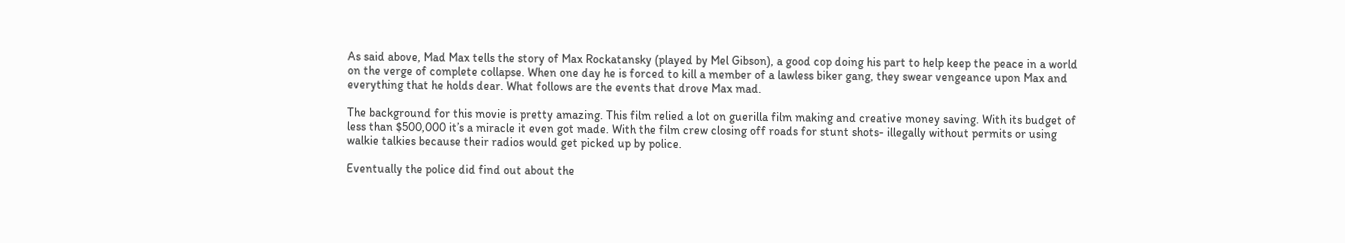As said above, Mad Max tells the story of Max Rockatansky (played by Mel Gibson), a good cop doing his part to help keep the peace in a world on the verge of complete collapse. When one day he is forced to kill a member of a lawless biker gang, they swear vengeance upon Max and everything that he holds dear. What follows are the events that drove Max mad.

The background for this movie is pretty amazing. This film relied a lot on guerilla film making and creative money saving. With its budget of less than $500,000 it’s a miracle it even got made. With the film crew closing off roads for stunt shots- illegally without permits or using walkie talkies because their radios would get picked up by police.

Eventually the police did find out about the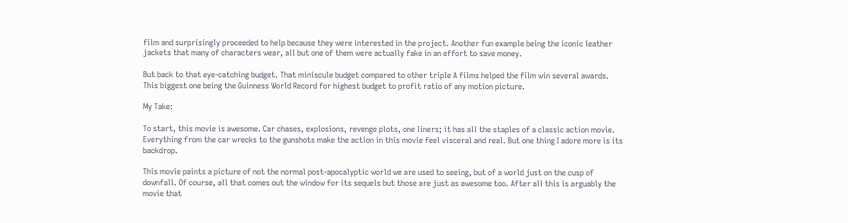film and surprisingly proceeded to help because they were interested in the project. Another fun example being the iconic leather jackets that many of characters wear, all but one of them were actually fake in an effort to save money.

But back to that eye-catching budget. That miniscule budget compared to other triple A films helped the film win several awards. This biggest one being the Guinness World Record for highest budget to profit ratio of any motion picture.

My Take:

To start, this movie is awesome. Car chases, explosions, revenge plots, one liners; it has all the staples of a classic action movie. Everything from the car wrecks to the gunshots make the action in this movie feel visceral and real. But one thing I adore more is its backdrop.

This movie paints a picture of not the normal post-apocalyptic world we are used to seeing, but of a world just on the cusp of downfall. Of course, all that comes out the window for its sequels but those are just as awesome too. After all this is arguably the movie that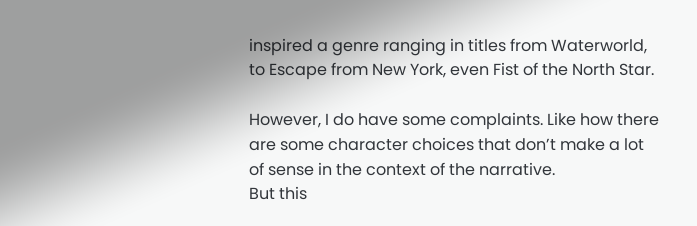inspired a genre ranging in titles from Waterworld, to Escape from New York, even Fist of the North Star.

However, I do have some complaints. Like how there are some character choices that don’t make a lot of sense in the context of the narrative.
But this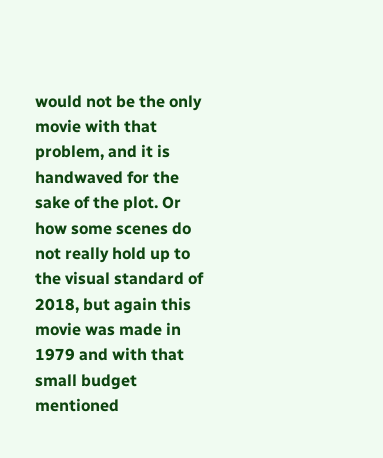would not be the only movie with that problem, and it is handwaved for the sake of the plot. Or how some scenes do not really hold up to the visual standard of 2018, but again this movie was made in 1979 and with that small budget mentioned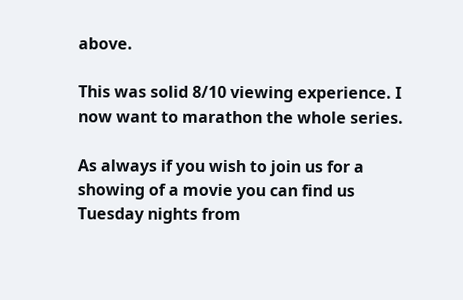above.

This was solid 8/10 viewing experience. I now want to marathon the whole series.

As always if you wish to join us for a showing of a movie you can find us Tuesday nights from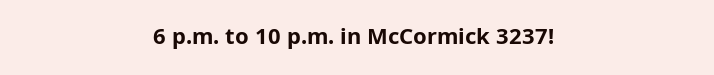6 p.m. to 10 p.m. in McCormick 3237!